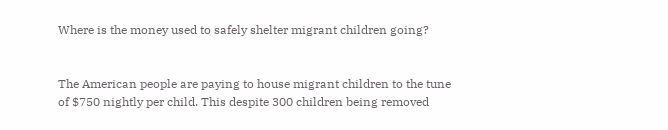Where is the money used to safely shelter migrant children going?


The American people are paying to house migrant children to the tune of $750 nightly per child. This despite 300 children being removed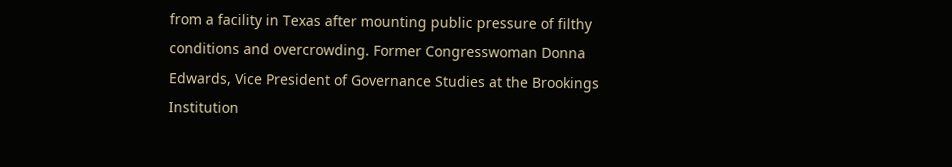from a facility in Texas after mounting public pressure of filthy conditions and overcrowding. Former Congresswoman Donna Edwards, Vice President of Governance Studies at the Brookings Institution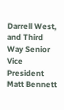Darrell West, and Third Way Senior Vice President Matt Bennett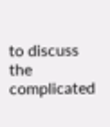to discuss the complicated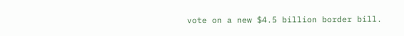vote on a new $4.5 billion border bill.